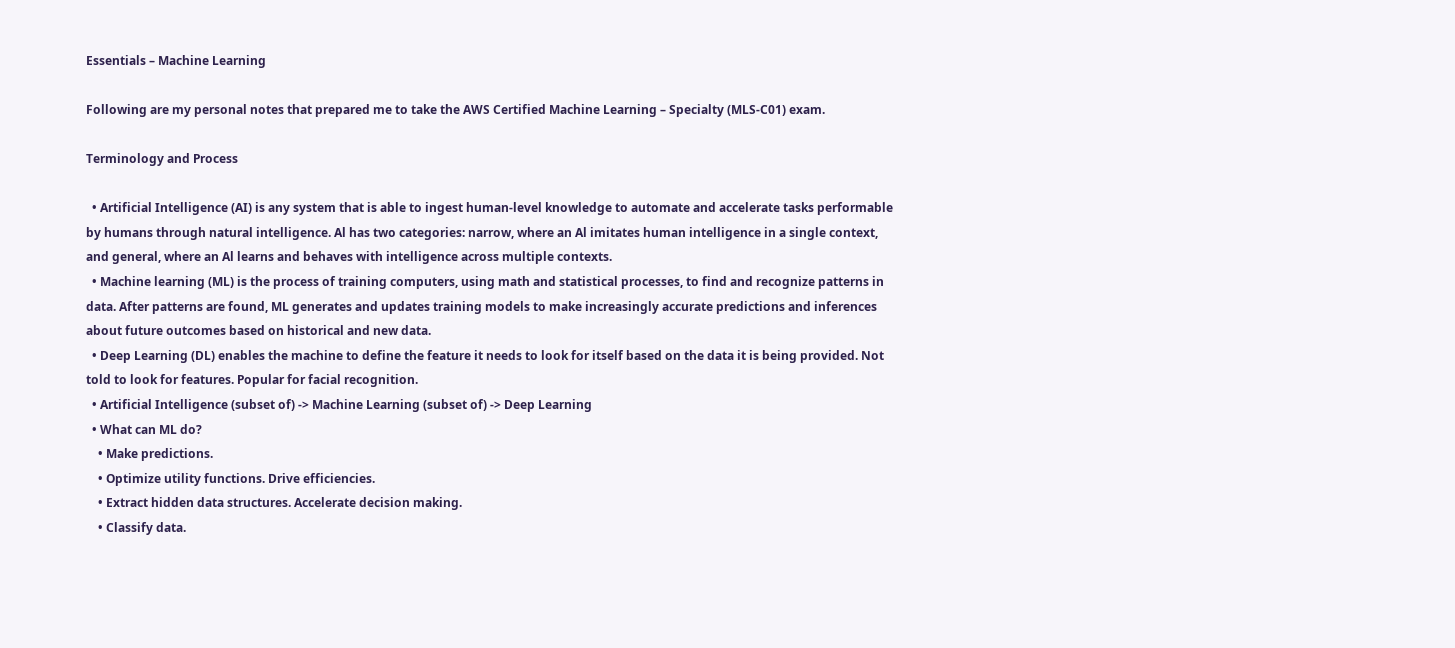Essentials – Machine Learning

Following are my personal notes that prepared me to take the AWS Certified Machine Learning – Specialty (MLS-C01) exam.

Terminology and Process

  • Artificial Intelligence (AI) is any system that is able to ingest human-level knowledge to automate and accelerate tasks performable by humans through natural intelligence. Al has two categories: narrow, where an Al imitates human intelligence in a single context, and general, where an Al learns and behaves with intelligence across multiple contexts.
  • Machine learning (ML) is the process of training computers, using math and statistical processes, to find and recognize patterns in data. After patterns are found, ML generates and updates training models to make increasingly accurate predictions and inferences about future outcomes based on historical and new data.
  • Deep Learning (DL) enables the machine to define the feature it needs to look for itself based on the data it is being provided. Not told to look for features. Popular for facial recognition.
  • Artificial Intelligence (subset of) -> Machine Learning (subset of) -> Deep Learning
  • What can ML do?
    • Make predictions.
    • Optimize utility functions. Drive efficiencies.
    • Extract hidden data structures. Accelerate decision making.
    • Classify data.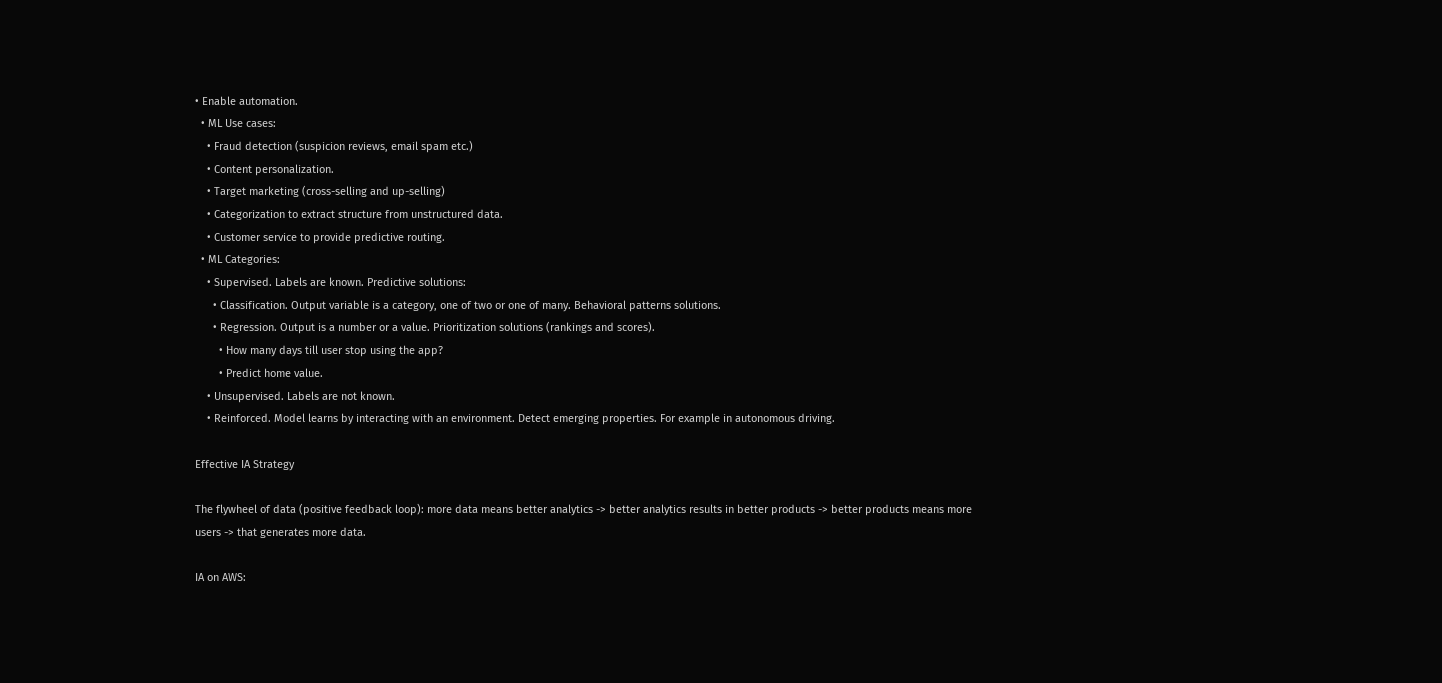• Enable automation.
  • ML Use cases:
    • Fraud detection (suspicion reviews, email spam etc.)
    • Content personalization.
    • Target marketing (cross-selling and up-selling)
    • Categorization to extract structure from unstructured data.
    • Customer service to provide predictive routing.
  • ML Categories:
    • Supervised. Labels are known. Predictive solutions:
      • Classification. Output variable is a category, one of two or one of many. Behavioral patterns solutions.
      • Regression. Output is a number or a value. Prioritization solutions (rankings and scores).
        • How many days till user stop using the app?
        • Predict home value.
    • Unsupervised. Labels are not known.
    • Reinforced. Model learns by interacting with an environment. Detect emerging properties. For example in autonomous driving.

Effective IA Strategy

The flywheel of data (positive feedback loop): more data means better analytics -> better analytics results in better products -> better products means more users -> that generates more data.

IA on AWS: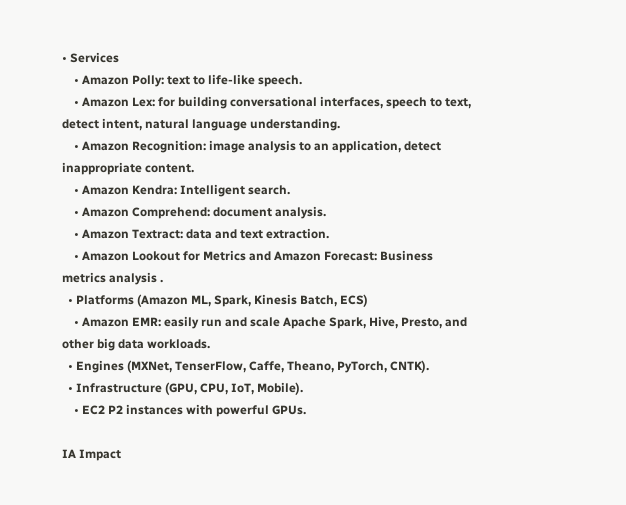• Services
    • Amazon Polly: text to life-like speech.
    • Amazon Lex: for building conversational interfaces, speech to text, detect intent, natural language understanding.
    • Amazon Recognition: image analysis to an application, detect inappropriate content.
    • Amazon Kendra: Intelligent search.
    • Amazon Comprehend: document analysis.
    • Amazon Textract: data and text extraction.
    • Amazon Lookout for Metrics and Amazon Forecast: Business metrics analysis .
  • Platforms (Amazon ML, Spark, Kinesis Batch, ECS)
    • Amazon EMR: easily run and scale Apache Spark, Hive, Presto, and other big data workloads.
  • Engines (MXNet, TenserFlow, Caffe, Theano, PyTorch, CNTK).
  • Infrastructure (GPU, CPU, IoT, Mobile).
    • EC2 P2 instances with powerful GPUs.

IA Impact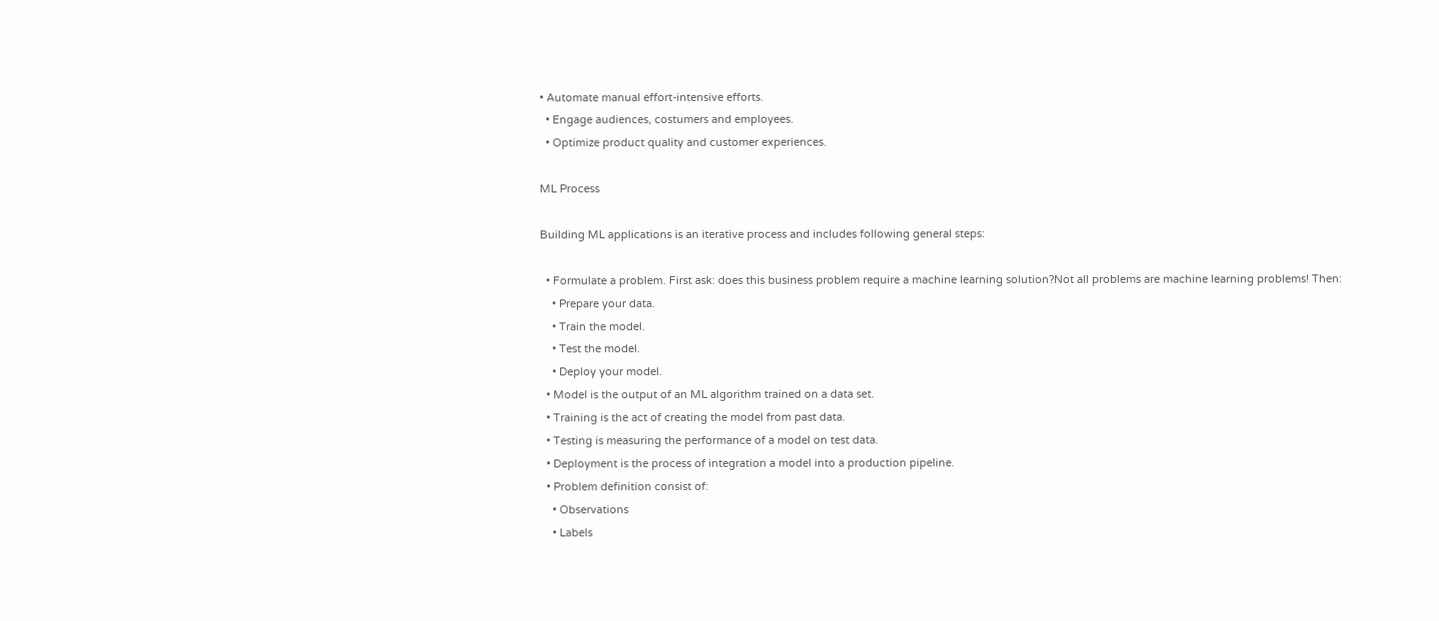• Automate manual effort-intensive efforts.
  • Engage audiences, costumers and employees.
  • Optimize product quality and customer experiences.

ML Process

Building ML applications is an iterative process and includes following general steps:

  • Formulate a problem. First ask: does this business problem require a machine learning solution?Not all problems are machine learning problems! Then:
    • Prepare your data.
    • Train the model.
    • Test the model.
    • Deploy your model.
  • Model is the output of an ML algorithm trained on a data set.
  • Training is the act of creating the model from past data.
  • Testing is measuring the performance of a model on test data.
  • Deployment is the process of integration a model into a production pipeline.
  • Problem definition consist of:
    • Observations
    • Labels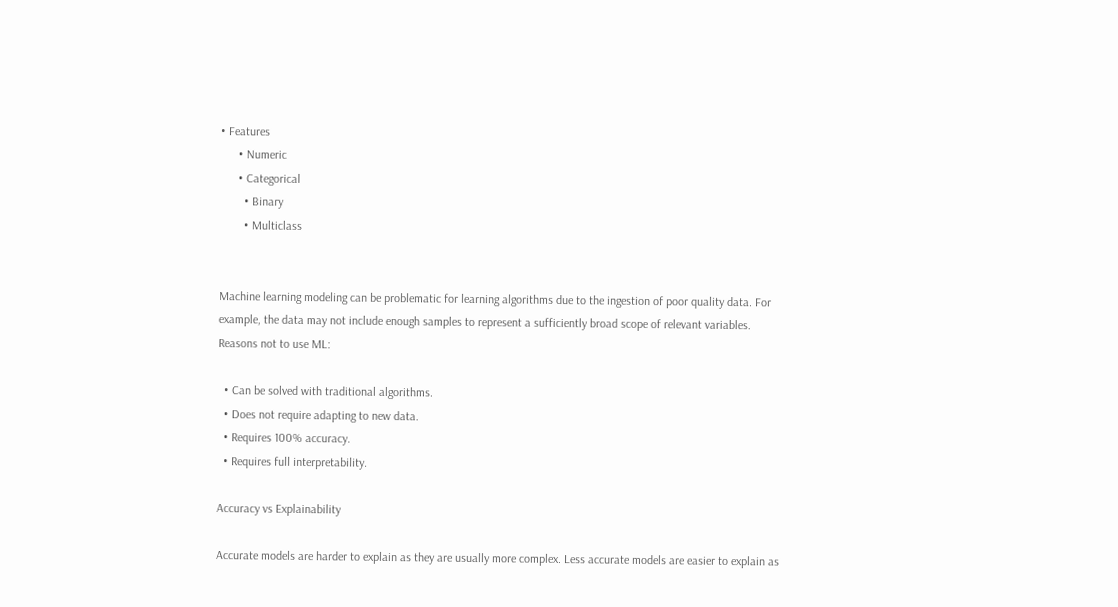• Features
      • Numeric
      • Categorical
        • Binary
        • Multiclass


Machine learning modeling can be problematic for learning algorithms due to the ingestion of poor quality data. For example, the data may not include enough samples to represent a sufficiently broad scope of relevant variables. Reasons not to use ML:

  • Can be solved with traditional algorithms.
  • Does not require adapting to new data.
  • Requires 100% accuracy.
  • Requires full interpretability.

Accuracy vs Explainability

Accurate models are harder to explain as they are usually more complex. Less accurate models are easier to explain as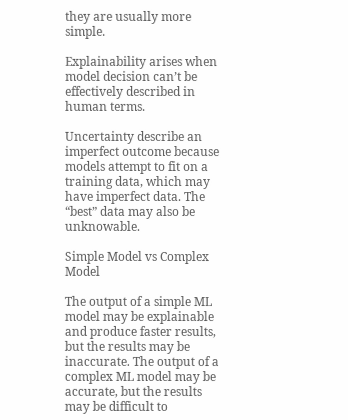they are usually more simple.

Explainability arises when model decision can’t be effectively described in human terms.

Uncertainty describe an imperfect outcome because models attempt to fit on a training data, which may have imperfect data. The “best” data may also be unknowable.

Simple Model vs Complex Model

The output of a simple ML model may be explainable and produce faster results, but the results may be inaccurate. The output of a complex ML model may be accurate, but the results may be difficult to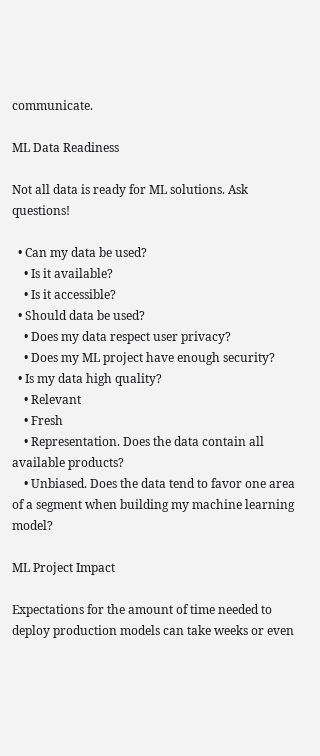communicate.

ML Data Readiness

Not all data is ready for ML solutions. Ask questions!

  • Can my data be used?
    • Is it available?
    • Is it accessible?
  • Should data be used?
    • Does my data respect user privacy?
    • Does my ML project have enough security?
  • Is my data high quality?
    • Relevant
    • Fresh
    • Representation. Does the data contain all available products?
    • Unbiased. Does the data tend to favor one area of a segment when building my machine learning model?

ML Project Impact

Expectations for the amount of time needed to deploy production models can take weeks or even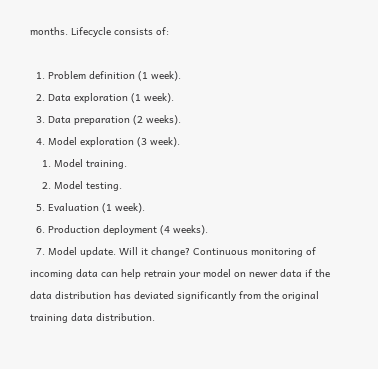months. Lifecycle consists of:

  1. Problem definition (1 week).
  2. Data exploration (1 week).
  3. Data preparation (2 weeks).
  4. Model exploration (3 week).
    1. Model training.
    2. Model testing.
  5. Evaluation (1 week).
  6. Production deployment (4 weeks).
  7. Model update. Will it change? Continuous monitoring of incoming data can help retrain your model on newer data if the data distribution has deviated significantly from the original training data distribution.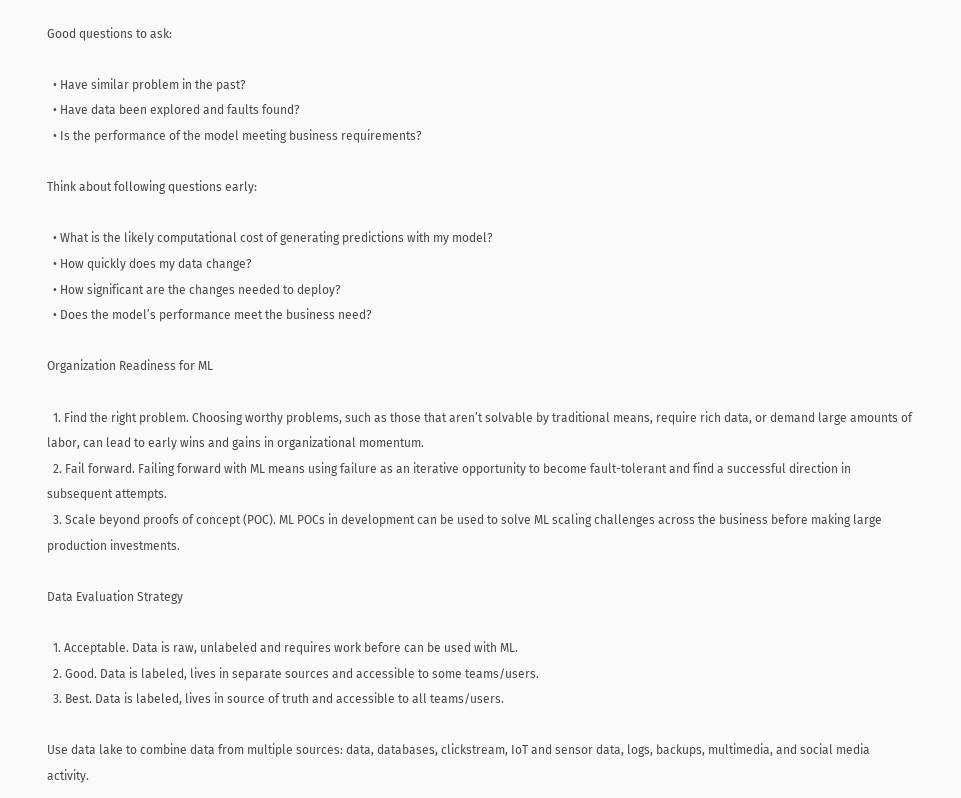Good questions to ask:

  • Have similar problem in the past?
  • Have data been explored and faults found?
  • Is the performance of the model meeting business requirements?

Think about following questions early:

  • What is the likely computational cost of generating predictions with my model?
  • How quickly does my data change?
  • How significant are the changes needed to deploy?
  • Does the model’s performance meet the business need?

Organization Readiness for ML

  1. Find the right problem. Choosing worthy problems, such as those that aren’t solvable by traditional means, require rich data, or demand large amounts of labor, can lead to early wins and gains in organizational momentum.
  2. Fail forward. Failing forward with ML means using failure as an iterative opportunity to become fault-tolerant and find a successful direction in subsequent attempts.
  3. Scale beyond proofs of concept (POC). ML POCs in development can be used to solve ML scaling challenges across the business before making large production investments.

Data Evaluation Strategy

  1. Acceptable. Data is raw, unlabeled and requires work before can be used with ML.
  2. Good. Data is labeled, lives in separate sources and accessible to some teams/users.
  3. Best. Data is labeled, lives in source of truth and accessible to all teams/users.

Use data lake to combine data from multiple sources: data, databases, clickstream, IoT and sensor data, logs, backups, multimedia, and social media activity.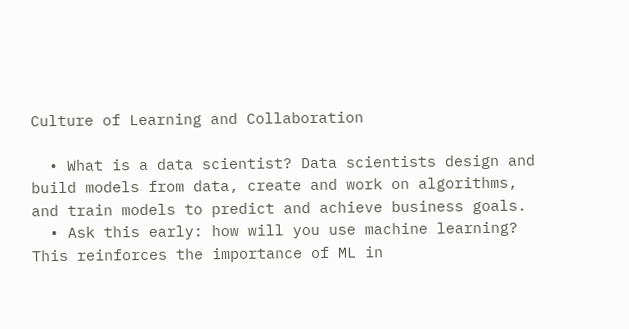Culture of Learning and Collaboration

  • What is a data scientist? Data scientists design and build models from data, create and work on algorithms, and train models to predict and achieve business goals.
  • Ask this early: how will you use machine learning? This reinforces the importance of ML in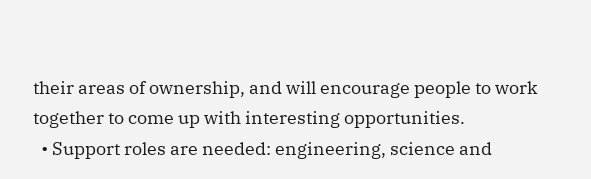their areas of ownership, and will encourage people to work together to come up with interesting opportunities.
  • Support roles are needed: engineering, science and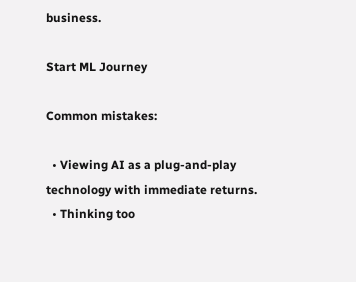business.

Start ML Journey

Common mistakes:

  • Viewing AI as a plug-and-play technology with immediate returns.
  • Thinking too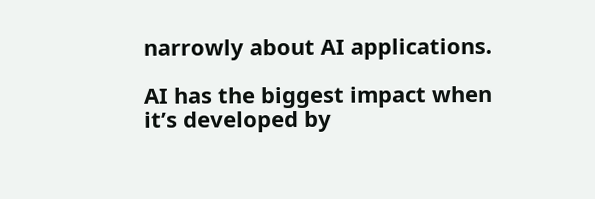narrowly about AI applications.

AI has the biggest impact when it’s developed by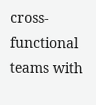cross-functional teams with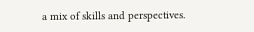a mix of skills and perspectives.